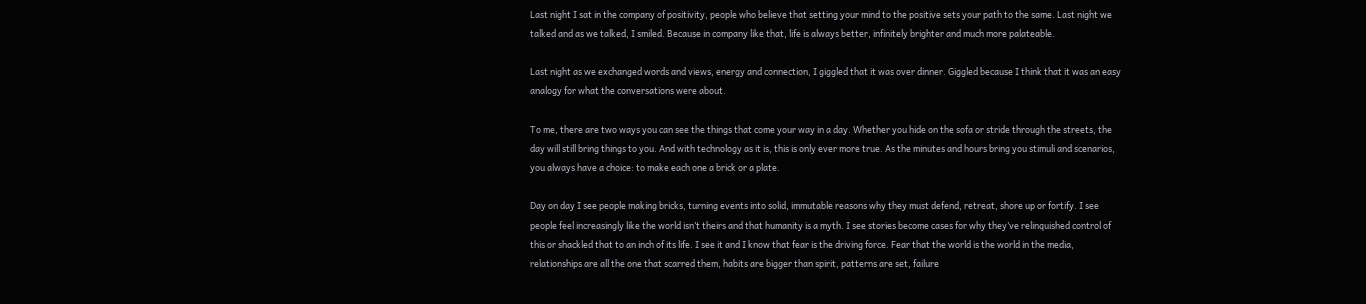Last night I sat in the company of positivity, people who believe that setting your mind to the positive sets your path to the same. Last night we talked and as we talked, I smiled. Because in company like that, life is always better, infinitely brighter and much more palateable.

Last night as we exchanged words and views, energy and connection, I giggled that it was over dinner. Giggled because I think that it was an easy analogy for what the conversations were about.

To me, there are two ways you can see the things that come your way in a day. Whether you hide on the sofa or stride through the streets, the day will still bring things to you. And with technology as it is, this is only ever more true. As the minutes and hours bring you stimuli and scenarios, you always have a choice: to make each one a brick or a plate.

Day on day I see people making bricks, turning events into solid, immutable reasons why they must defend, retreat, shore up or fortify. I see people feel increasingly like the world isn’t theirs and that humanity is a myth. I see stories become cases for why they’ve relinquished control of this or shackled that to an inch of its life. I see it and I know that fear is the driving force. Fear that the world is the world in the media, relationships are all the one that scarred them, habits are bigger than spirit, patterns are set, failure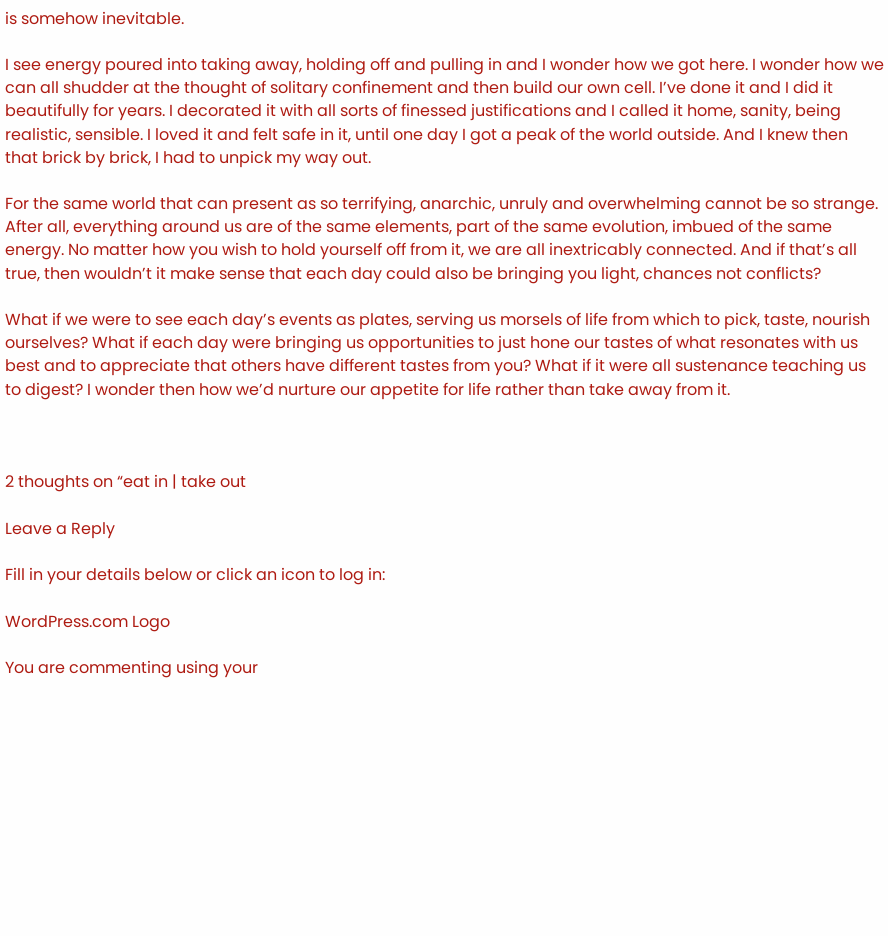is somehow inevitable.

I see energy poured into taking away, holding off and pulling in and I wonder how we got here. I wonder how we can all shudder at the thought of solitary confinement and then build our own cell. I’ve done it and I did it beautifully for years. I decorated it with all sorts of finessed justifications and I called it home, sanity, being realistic, sensible. I loved it and felt safe in it, until one day I got a peak of the world outside. And I knew then that brick by brick, I had to unpick my way out.

For the same world that can present as so terrifying, anarchic, unruly and overwhelming cannot be so strange. After all, everything around us are of the same elements, part of the same evolution, imbued of the same energy. No matter how you wish to hold yourself off from it, we are all inextricably connected. And if that’s all true, then wouldn’t it make sense that each day could also be bringing you light, chances not conflicts?

What if we were to see each day’s events as plates, serving us morsels of life from which to pick, taste, nourish ourselves? What if each day were bringing us opportunities to just hone our tastes of what resonates with us best and to appreciate that others have different tastes from you? What if it were all sustenance teaching us to digest? I wonder then how we’d nurture our appetite for life rather than take away from it.



2 thoughts on “eat in | take out

Leave a Reply

Fill in your details below or click an icon to log in:

WordPress.com Logo

You are commenting using your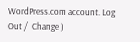WordPress.com account. Log Out /  Change )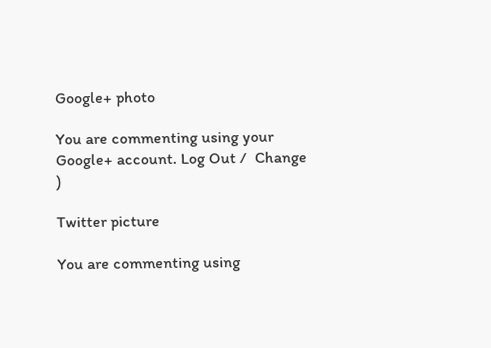Google+ photo

You are commenting using your Google+ account. Log Out /  Change )

Twitter picture

You are commenting using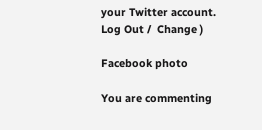your Twitter account. Log Out /  Change )

Facebook photo

You are commenting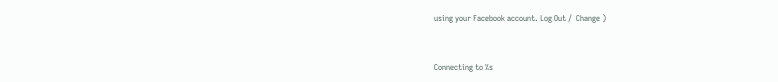using your Facebook account. Log Out /  Change )


Connecting to %s